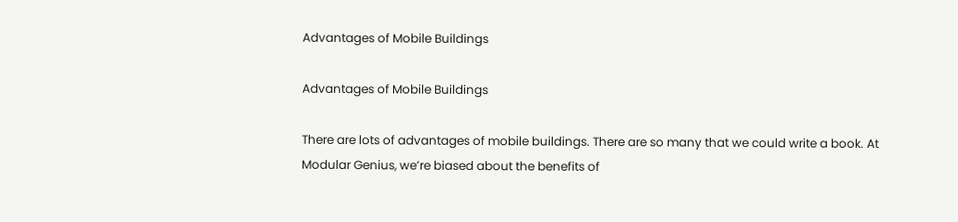Advantages of Mobile Buildings

Advantages of Mobile Buildings

There are lots of advantages of mobile buildings. There are so many that we could write a book. At Modular Genius, we’re biased about the benefits of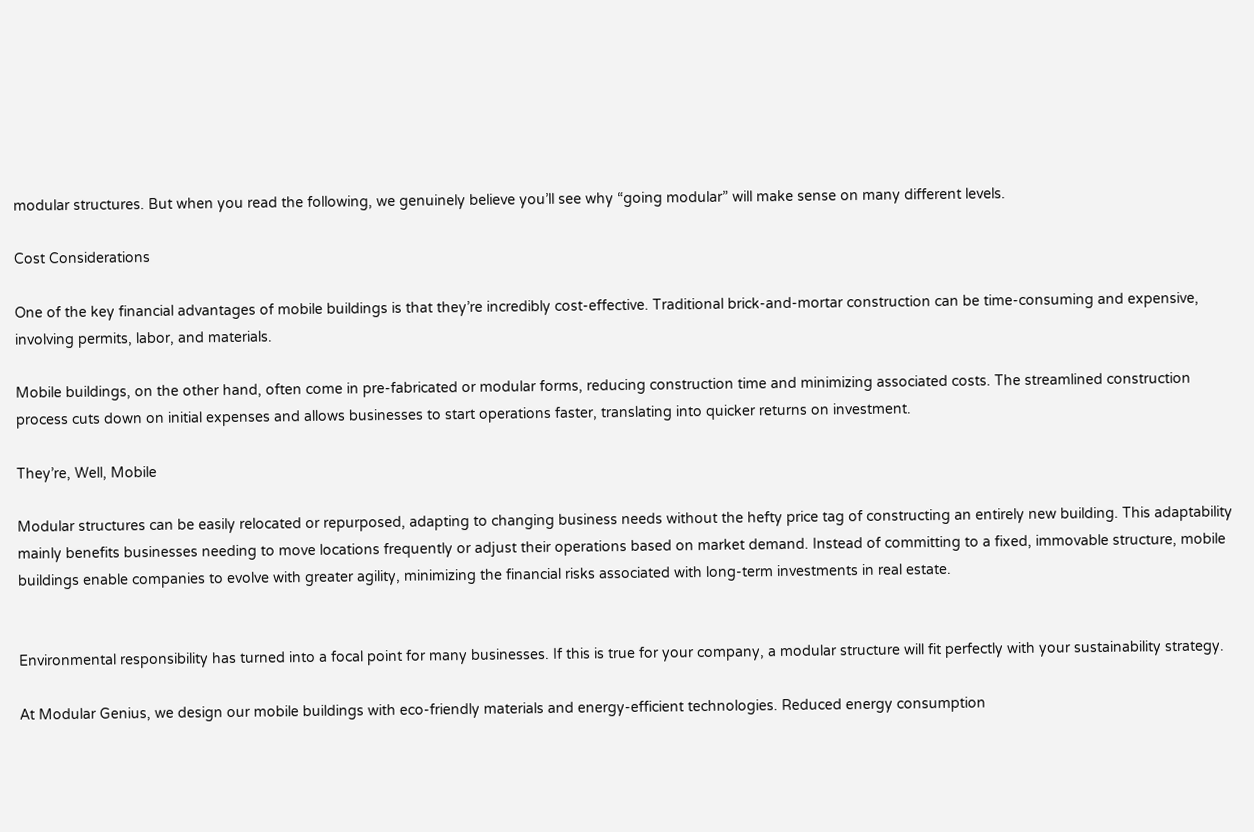modular structures. But when you read the following, we genuinely believe you’ll see why “going modular” will make sense on many different levels.

Cost Considerations

One of the key financial advantages of mobile buildings is that they’re incredibly cost-effective. Traditional brick-and-mortar construction can be time-consuming and expensive, involving permits, labor, and materials.

Mobile buildings, on the other hand, often come in pre-fabricated or modular forms, reducing construction time and minimizing associated costs. The streamlined construction process cuts down on initial expenses and allows businesses to start operations faster, translating into quicker returns on investment.

They’re, Well, Mobile

Modular structures can be easily relocated or repurposed, adapting to changing business needs without the hefty price tag of constructing an entirely new building. This adaptability mainly benefits businesses needing to move locations frequently or adjust their operations based on market demand. Instead of committing to a fixed, immovable structure, mobile buildings enable companies to evolve with greater agility, minimizing the financial risks associated with long-term investments in real estate.


Environmental responsibility has turned into a focal point for many businesses. If this is true for your company, a modular structure will fit perfectly with your sustainability strategy.

At Modular Genius, we design our mobile buildings with eco-friendly materials and energy-efficient technologies. Reduced energy consumption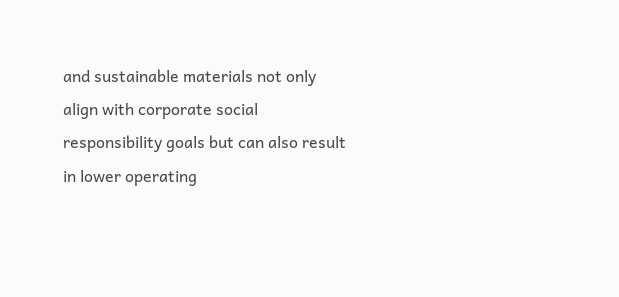and sustainable materials not only align with corporate social responsibility goals but can also result in lower operating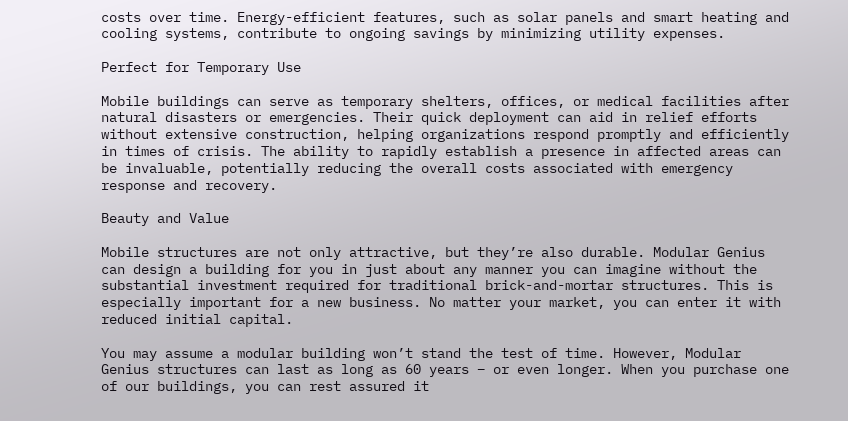costs over time. Energy-efficient features, such as solar panels and smart heating and cooling systems, contribute to ongoing savings by minimizing utility expenses.

Perfect for Temporary Use

Mobile buildings can serve as temporary shelters, offices, or medical facilities after natural disasters or emergencies. Their quick deployment can aid in relief efforts without extensive construction, helping organizations respond promptly and efficiently in times of crisis. The ability to rapidly establish a presence in affected areas can be invaluable, potentially reducing the overall costs associated with emergency response and recovery.

Beauty and Value

Mobile structures are not only attractive, but they’re also durable. Modular Genius can design a building for you in just about any manner you can imagine without the substantial investment required for traditional brick-and-mortar structures. This is especially important for a new business. No matter your market, you can enter it with reduced initial capital.

You may assume a modular building won’t stand the test of time. However, Modular Genius structures can last as long as 60 years – or even longer. When you purchase one of our buildings, you can rest assured it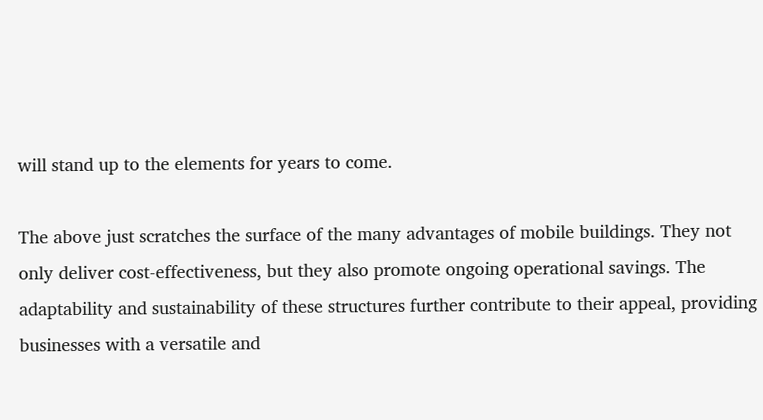will stand up to the elements for years to come.

The above just scratches the surface of the many advantages of mobile buildings. They not only deliver cost-effectiveness, but they also promote ongoing operational savings. The adaptability and sustainability of these structures further contribute to their appeal, providing businesses with a versatile and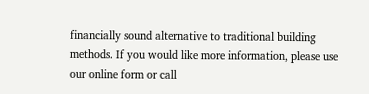financially sound alternative to traditional building methods. If you would like more information, please use our online form or call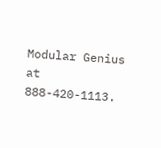Modular Genius at 888-420-1113.